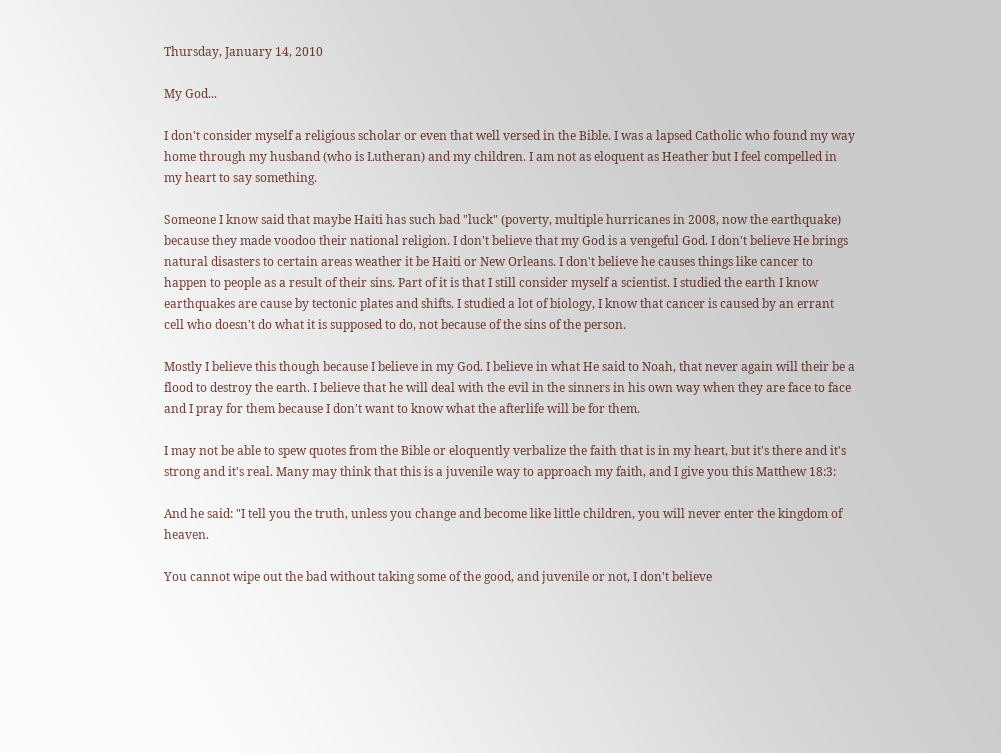Thursday, January 14, 2010

My God...

I don't consider myself a religious scholar or even that well versed in the Bible. I was a lapsed Catholic who found my way home through my husband (who is Lutheran) and my children. I am not as eloquent as Heather but I feel compelled in my heart to say something.

Someone I know said that maybe Haiti has such bad "luck" (poverty, multiple hurricanes in 2008, now the earthquake) because they made voodoo their national religion. I don't believe that my God is a vengeful God. I don't believe He brings natural disasters to certain areas weather it be Haiti or New Orleans. I don't believe he causes things like cancer to happen to people as a result of their sins. Part of it is that I still consider myself a scientist. I studied the earth I know earthquakes are cause by tectonic plates and shifts. I studied a lot of biology, I know that cancer is caused by an errant cell who doesn't do what it is supposed to do, not because of the sins of the person.

Mostly I believe this though because I believe in my God. I believe in what He said to Noah, that never again will their be a flood to destroy the earth. I believe that he will deal with the evil in the sinners in his own way when they are face to face and I pray for them because I don't want to know what the afterlife will be for them.

I may not be able to spew quotes from the Bible or eloquently verbalize the faith that is in my heart, but it's there and it's strong and it's real. Many may think that this is a juvenile way to approach my faith, and I give you this Matthew 18:3:

And he said: "I tell you the truth, unless you change and become like little children, you will never enter the kingdom of heaven.

You cannot wipe out the bad without taking some of the good, and juvenile or not, I don't believe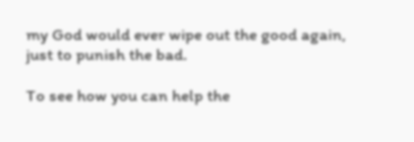my God would ever wipe out the good again, just to punish the bad.

To see how you can help the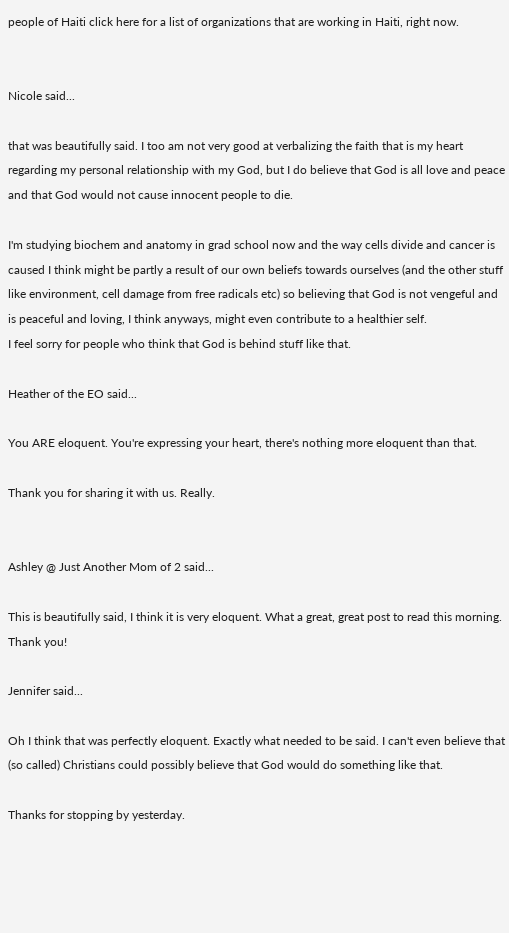people of Haiti click here for a list of organizations that are working in Haiti, right now.


Nicole said...

that was beautifully said. I too am not very good at verbalizing the faith that is my heart regarding my personal relationship with my God, but I do believe that God is all love and peace and that God would not cause innocent people to die.

I'm studying biochem and anatomy in grad school now and the way cells divide and cancer is caused I think might be partly a result of our own beliefs towards ourselves (and the other stuff like environment, cell damage from free radicals etc) so believing that God is not vengeful and is peaceful and loving, I think anyways, might even contribute to a healthier self.
I feel sorry for people who think that God is behind stuff like that.

Heather of the EO said...

You ARE eloquent. You're expressing your heart, there's nothing more eloquent than that.

Thank you for sharing it with us. Really.


Ashley @ Just Another Mom of 2 said...

This is beautifully said, I think it is very eloquent. What a great, great post to read this morning. Thank you!

Jennifer said...

Oh I think that was perfectly eloquent. Exactly what needed to be said. I can't even believe that (so called) Christians could possibly believe that God would do something like that.

Thanks for stopping by yesterday.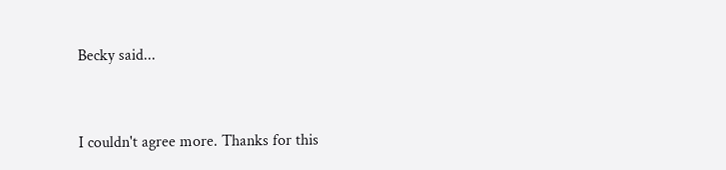Becky said...


I couldn't agree more. Thanks for this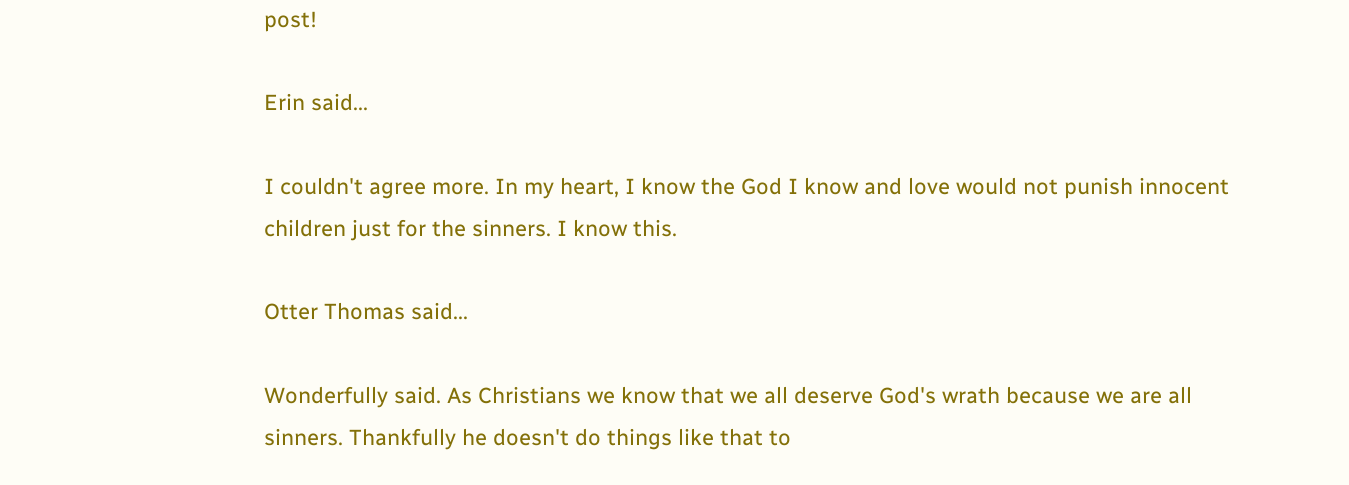post!

Erin said...

I couldn't agree more. In my heart, I know the God I know and love would not punish innocent children just for the sinners. I know this.

Otter Thomas said...

Wonderfully said. As Christians we know that we all deserve God's wrath because we are all sinners. Thankfully he doesn't do things like that to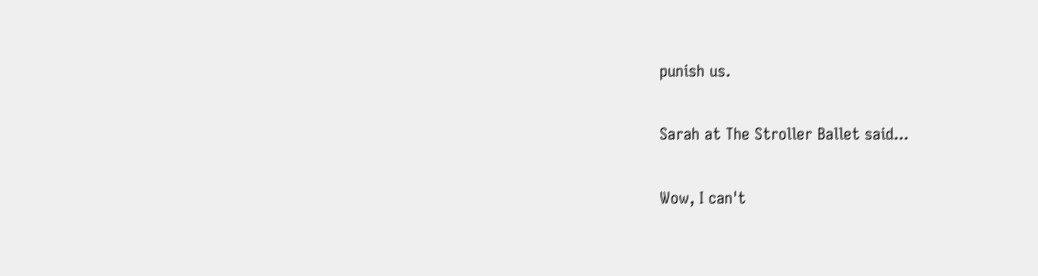punish us.

Sarah at The Stroller Ballet said...

Wow, I can't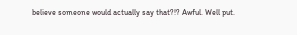believe someone would actually say that?!? Awful. Well put.